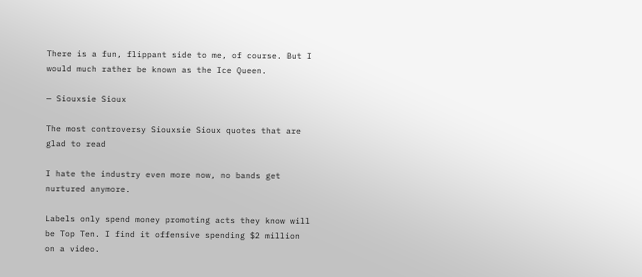There is a fun, flippant side to me, of course. But I would much rather be known as the Ice Queen.

— Siouxsie Sioux

The most controversy Siouxsie Sioux quotes that are glad to read

I hate the industry even more now, no bands get nurtured anymore.

Labels only spend money promoting acts they know will be Top Ten. I find it offensive spending $2 million on a video.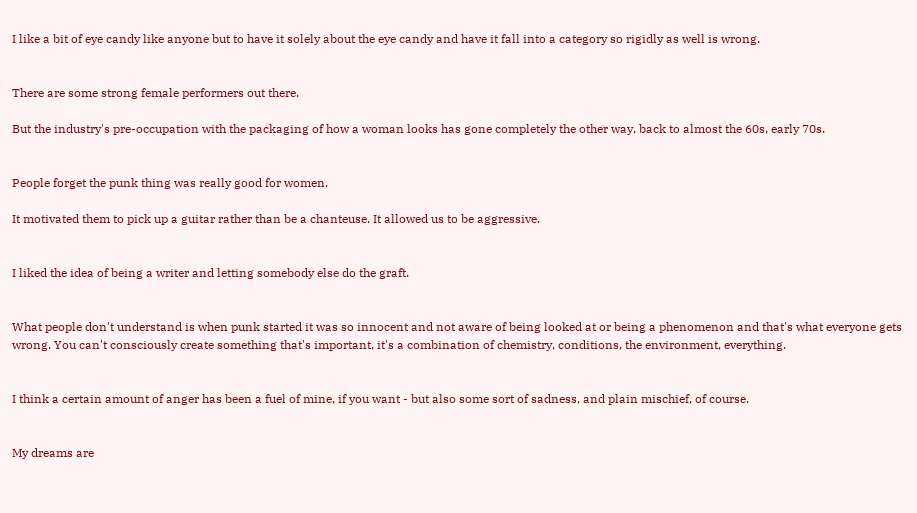I like a bit of eye candy like anyone but to have it solely about the eye candy and have it fall into a category so rigidly as well is wrong.


There are some strong female performers out there.

But the industry's pre-occupation with the packaging of how a woman looks has gone completely the other way, back to almost the 60s, early 70s.


People forget the punk thing was really good for women.

It motivated them to pick up a guitar rather than be a chanteuse. It allowed us to be aggressive.


I liked the idea of being a writer and letting somebody else do the graft.


What people don't understand is when punk started it was so innocent and not aware of being looked at or being a phenomenon and that's what everyone gets wrong. You can't consciously create something that's important, it's a combination of chemistry, conditions, the environment, everything.


I think a certain amount of anger has been a fuel of mine, if you want - but also some sort of sadness, and plain mischief, of course.


My dreams are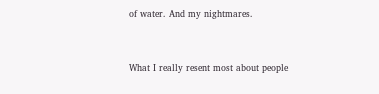of water. And my nightmares.


What I really resent most about people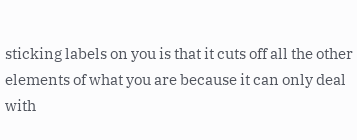sticking labels on you is that it cuts off all the other elements of what you are because it can only deal with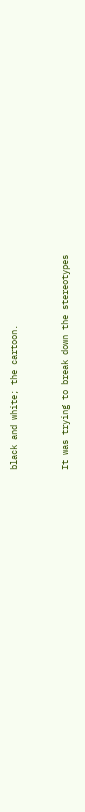black and white; the cartoon.


It was trying to break down the stereotypes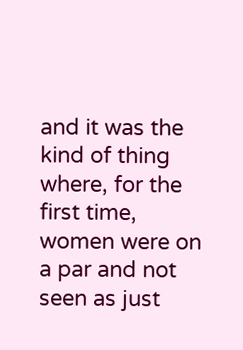and it was the kind of thing where, for the first time, women were on a par and not seen as just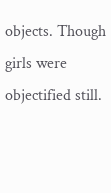objects. Though girls were objectified still.